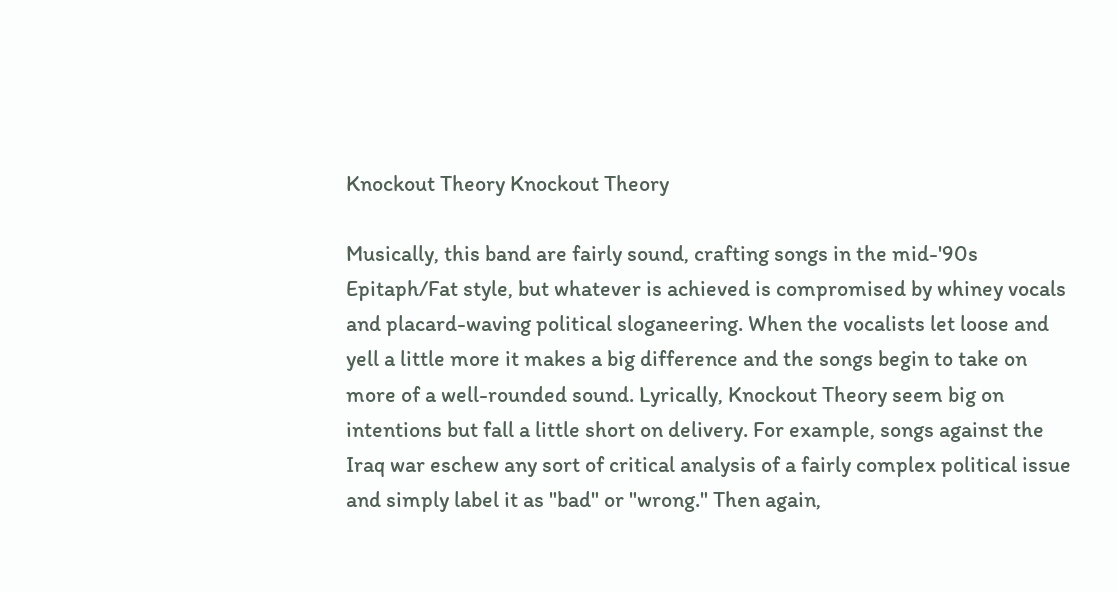Knockout Theory Knockout Theory

Musically, this band are fairly sound, crafting songs in the mid-'90s Epitaph/Fat style, but whatever is achieved is compromised by whiney vocals and placard-waving political sloganeering. When the vocalists let loose and yell a little more it makes a big difference and the songs begin to take on more of a well-rounded sound. Lyrically, Knockout Theory seem big on intentions but fall a little short on delivery. For example, songs against the Iraq war eschew any sort of critical analysis of a fairly complex political issue and simply label it as "bad" or "wrong." Then again,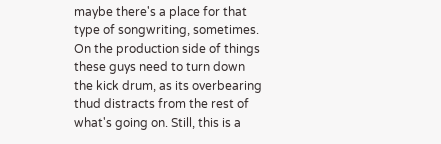maybe there's a place for that type of songwriting, sometimes. On the production side of things these guys need to turn down the kick drum, as its overbearing thud distracts from the rest of what's going on. Still, this is a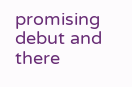promising debut and there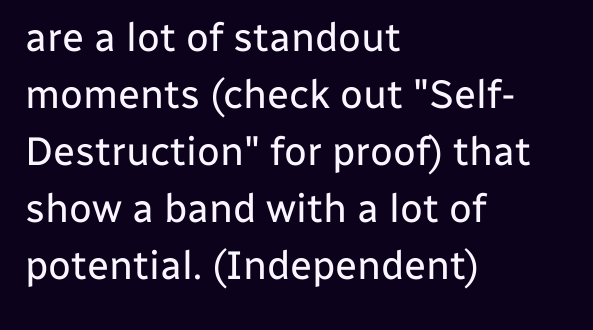are a lot of standout moments (check out "Self-Destruction" for proof) that show a band with a lot of potential. (Independent)